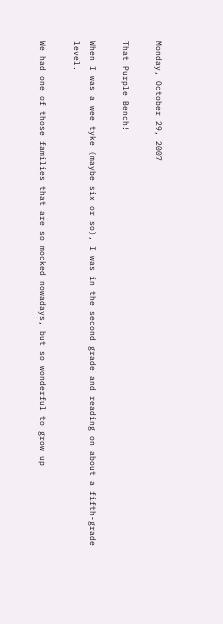Monday, October 29, 2007

That Purple Bench!

When I was a wee tyke (maybe six or so), I was in the second grade and reading on about a fifth-grade level.

We had one of those families that are so mocked nowadays, but so wonderful to grow up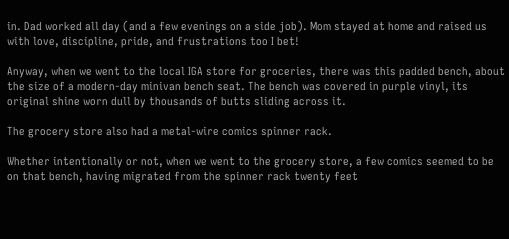in. Dad worked all day (and a few evenings on a side job). Mom stayed at home and raised us with love, discipline, pride, and frustrations too I bet!

Anyway, when we went to the local IGA store for groceries, there was this padded bench, about the size of a modern-day minivan bench seat. The bench was covered in purple vinyl, its original shine worn dull by thousands of butts sliding across it.

The grocery store also had a metal-wire comics spinner rack.

Whether intentionally or not, when we went to the grocery store, a few comics seemed to be on that bench, having migrated from the spinner rack twenty feet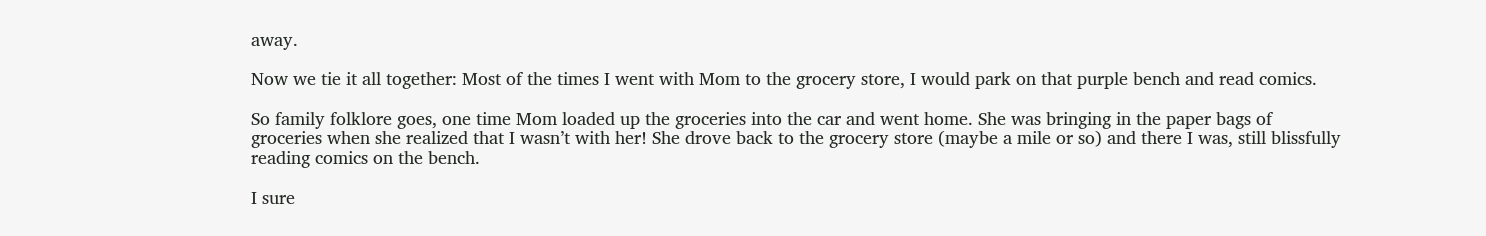away.

Now we tie it all together: Most of the times I went with Mom to the grocery store, I would park on that purple bench and read comics.

So family folklore goes, one time Mom loaded up the groceries into the car and went home. She was bringing in the paper bags of groceries when she realized that I wasn’t with her! She drove back to the grocery store (maybe a mile or so) and there I was, still blissfully reading comics on the bench.

I sure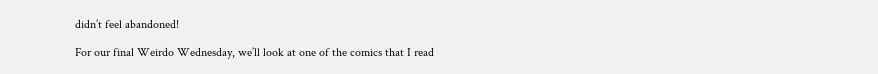didn’t feel abandoned!

For our final Weirdo Wednesday, we’ll look at one of the comics that I read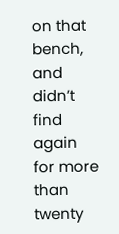on that bench, and didn’t find again for more than twenty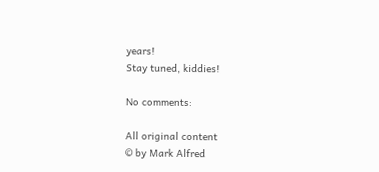years!
Stay tuned, kiddies!

No comments:

All original content
© by Mark Alfred